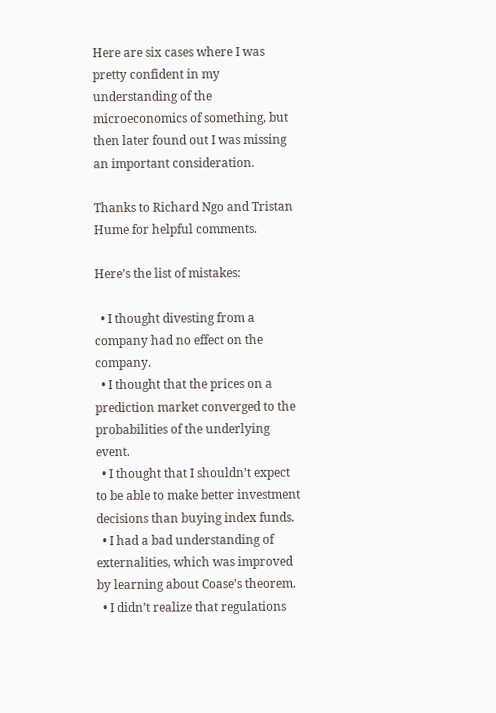Here are six cases where I was pretty confident in my understanding of the microeconomics of something, but then later found out I was missing an important consideration.

Thanks to Richard Ngo and Tristan Hume for helpful comments.

Here’s the list of mistakes:

  • I thought divesting from a company had no effect on the company.
  • I thought that the prices on a prediction market converged to the probabilities of the underlying event.
  • I thought that I shouldn’t expect to be able to make better investment decisions than buying index funds.
  • I had a bad understanding of externalities, which was improved by learning about Coase’s theorem.
  • I didn’t realize that regulations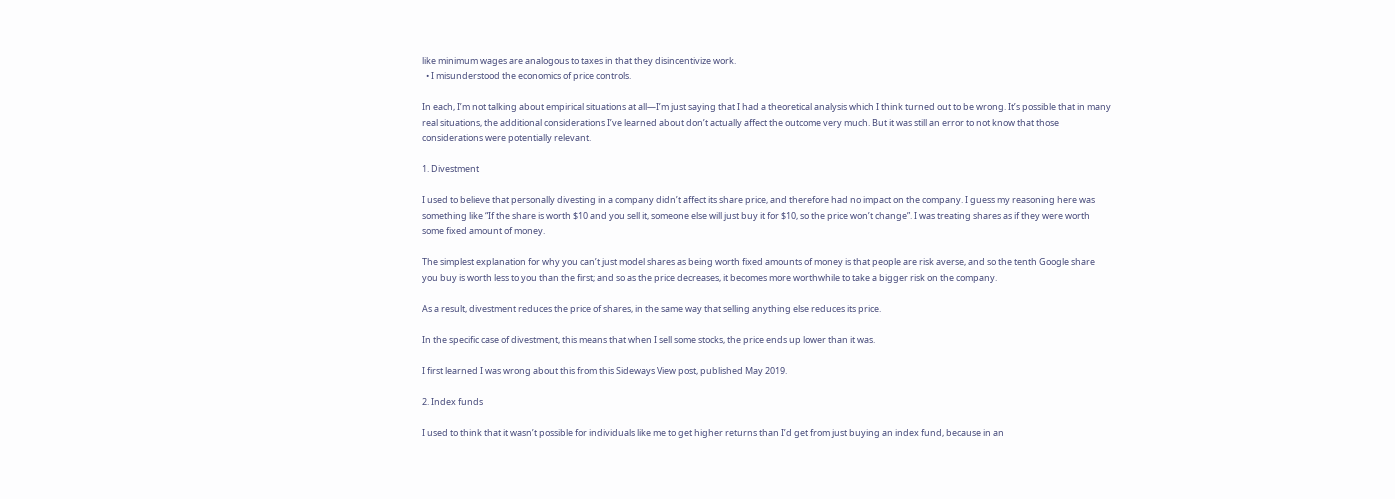like minimum wages are analogous to taxes in that they disincentivize work.
  • I misunderstood the economics of price controls.

In each, I’m not talking about empirical situations at all—I’m just saying that I had a theoretical analysis which I think turned out to be wrong. It’s possible that in many real situations, the additional considerations I’ve learned about don’t actually affect the outcome very much. But it was still an error to not know that those considerations were potentially relevant.

1. Divestment

I used to believe that personally divesting in a company didn’t affect its share price, and therefore had no impact on the company. I guess my reasoning here was something like “If the share is worth $10 and you sell it, someone else will just buy it for $10, so the price won’t change”. I was treating shares as if they were worth some fixed amount of money.

The simplest explanation for why you can’t just model shares as being worth fixed amounts of money is that people are risk averse, and so the tenth Google share you buy is worth less to you than the first; and so as the price decreases, it becomes more worthwhile to take a bigger risk on the company.

As a result, divestment reduces the price of shares, in the same way that selling anything else reduces its price.

In the specific case of divestment, this means that when I sell some stocks, the price ends up lower than it was.

I first learned I was wrong about this from this Sideways View post, published May 2019.

2. Index funds

I used to think that it wasn’t possible for individuals like me to get higher returns than I’d get from just buying an index fund, because in an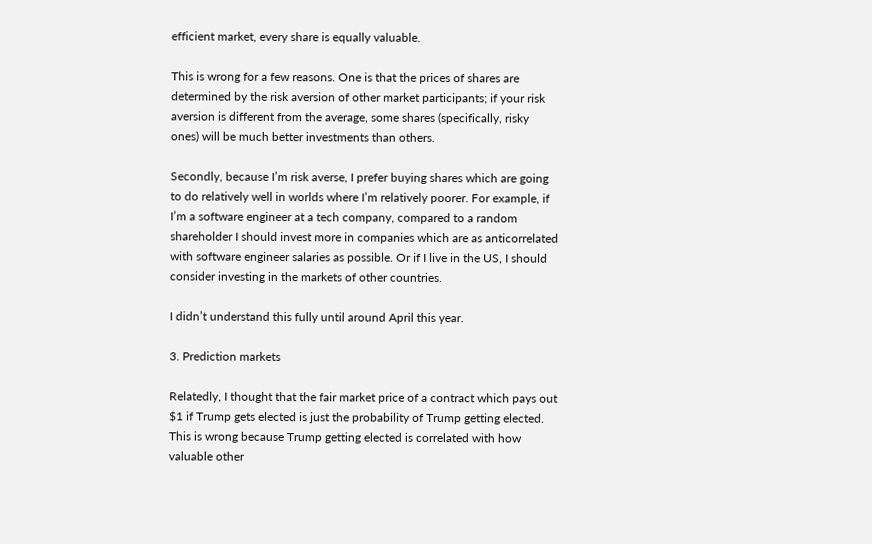efficient market, every share is equally valuable.

This is wrong for a few reasons. One is that the prices of shares are determined by the risk aversion of other market participants; if your risk aversion is different from the average, some shares (specifically, risky ones) will be much better investments than others.

Secondly, because I’m risk averse, I prefer buying shares which are going to do relatively well in worlds where I’m relatively poorer. For example, if I’m a software engineer at a tech company, compared to a random shareholder I should invest more in companies which are as anticorrelated with software engineer salaries as possible. Or if I live in the US, I should consider investing in the markets of other countries.

I didn’t understand this fully until around April this year.

3. Prediction markets

Relatedly, I thought that the fair market price of a contract which pays out $1 if Trump gets elected is just the probability of Trump getting elected. This is wrong because Trump getting elected is correlated with how valuable other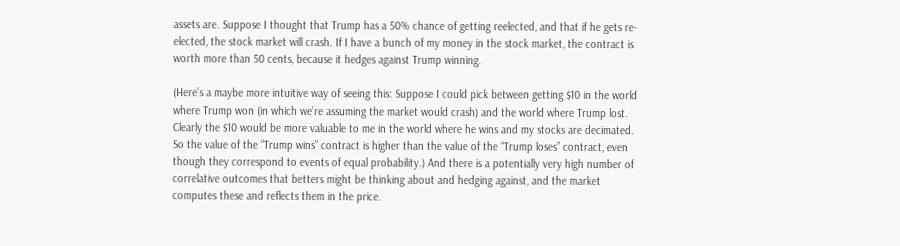assets are. Suppose I thought that Trump has a 50% chance of getting reelected, and that if he gets re-elected, the stock market will crash. If I have a bunch of my money in the stock market, the contract is worth more than 50 cents, because it hedges against Trump winning.

(Here’s a maybe more intuitive way of seeing this: Suppose I could pick between getting $10 in the world where Trump won (in which we’re assuming the market would crash) and the world where Trump lost. Clearly the $10 would be more valuable to me in the world where he wins and my stocks are decimated. So the value of the “Trump wins” contract is higher than the value of the “Trump loses” contract, even though they correspond to events of equal probability.) And there is a potentially very high number of correlative outcomes that betters might be thinking about and hedging against, and the market computes these and reflects them in the price.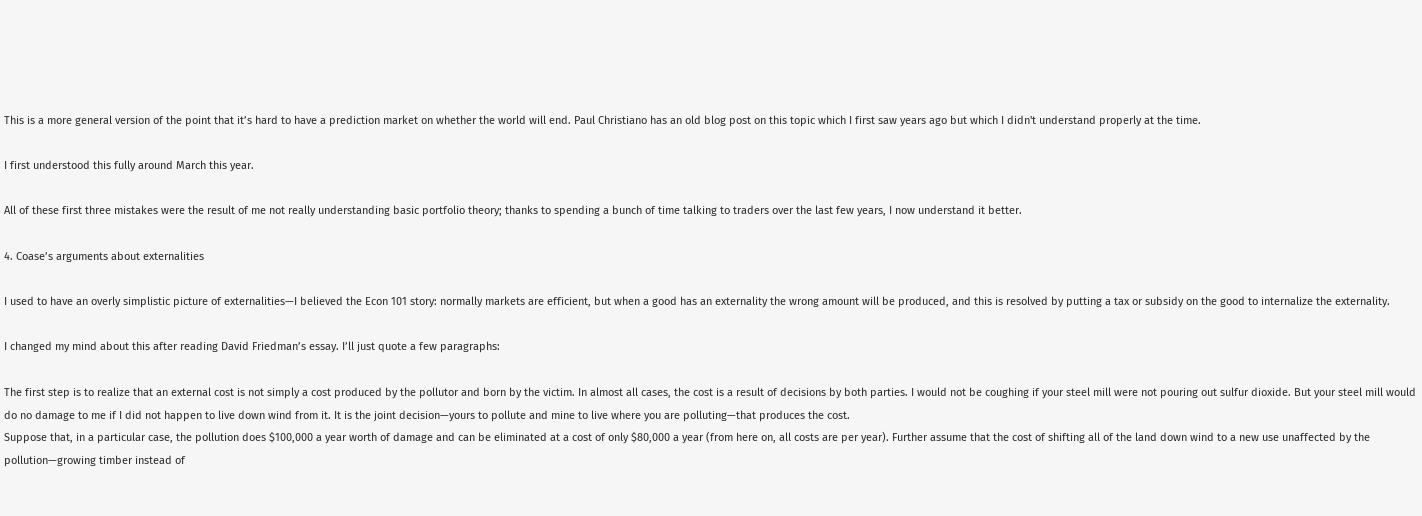This is a more general version of the point that it’s hard to have a prediction market on whether the world will end. Paul Christiano has an old blog post on this topic which I first saw years ago but which I didn't understand properly at the time.

I first understood this fully around March this year.

All of these first three mistakes were the result of me not really understanding basic portfolio theory; thanks to spending a bunch of time talking to traders over the last few years, I now understand it better.

4. Coase’s arguments about externalities

I used to have an overly simplistic picture of externalities—I believed the Econ 101 story: normally markets are efficient, but when a good has an externality the wrong amount will be produced, and this is resolved by putting a tax or subsidy on the good to internalize the externality.

I changed my mind about this after reading David Friedman’s essay. I’ll just quote a few paragraphs:

The first step is to realize that an external cost is not simply a cost produced by the pollutor and born by the victim. In almost all cases, the cost is a result of decisions by both parties. I would not be coughing if your steel mill were not pouring out sulfur dioxide. But your steel mill would do no damage to me if I did not happen to live down wind from it. It is the joint decision—yours to pollute and mine to live where you are polluting—that produces the cost.
Suppose that, in a particular case, the pollution does $100,000 a year worth of damage and can be eliminated at a cost of only $80,000 a year (from here on, all costs are per year). Further assume that the cost of shifting all of the land down wind to a new use unaffected by the pollution—growing timber instead of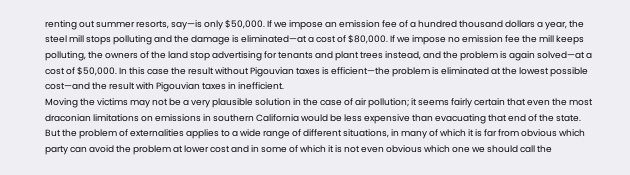renting out summer resorts, say—is only $50,000. If we impose an emission fee of a hundred thousand dollars a year, the steel mill stops polluting and the damage is eliminated—at a cost of $80,000. If we impose no emission fee the mill keeps polluting, the owners of the land stop advertising for tenants and plant trees instead, and the problem is again solved—at a cost of $50,000. In this case the result without Pigouvian taxes is efficient—the problem is eliminated at the lowest possible cost—and the result with Pigouvian taxes in inefficient.
Moving the victims may not be a very plausible solution in the case of air pollution; it seems fairly certain that even the most draconian limitations on emissions in southern California would be less expensive than evacuating that end of the state. But the problem of externalities applies to a wide range of different situations, in many of which it is far from obvious which party can avoid the problem at lower cost and in some of which it is not even obvious which one we should call the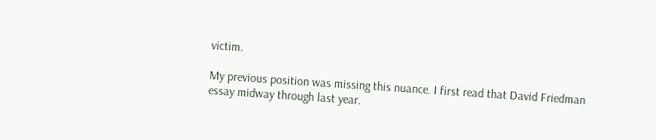victim.

My previous position was missing this nuance. I first read that David Friedman essay midway through last year.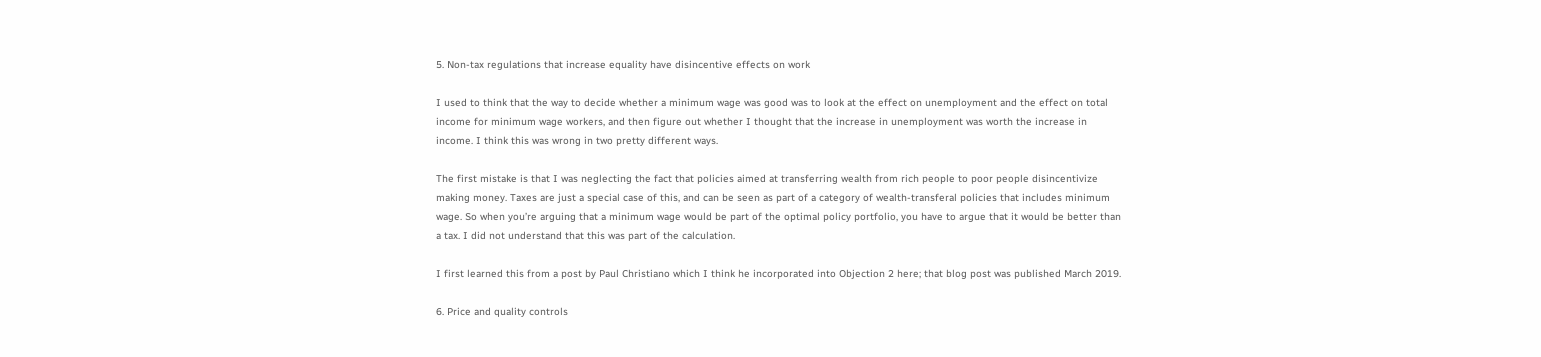5. Non-tax regulations that increase equality have disincentive effects on work

I used to think that the way to decide whether a minimum wage was good was to look at the effect on unemployment and the effect on total income for minimum wage workers, and then figure out whether I thought that the increase in unemployment was worth the increase in income. I think this was wrong in two pretty different ways.

The first mistake is that I was neglecting the fact that policies aimed at transferring wealth from rich people to poor people disincentivize making money. Taxes are just a special case of this, and can be seen as part of a category of wealth-transferal policies that includes minimum wage. So when you’re arguing that a minimum wage would be part of the optimal policy portfolio, you have to argue that it would be better than a tax. I did not understand that this was part of the calculation.

I first learned this from a post by Paul Christiano which I think he incorporated into Objection 2 here; that blog post was published March 2019.

6. Price and quality controls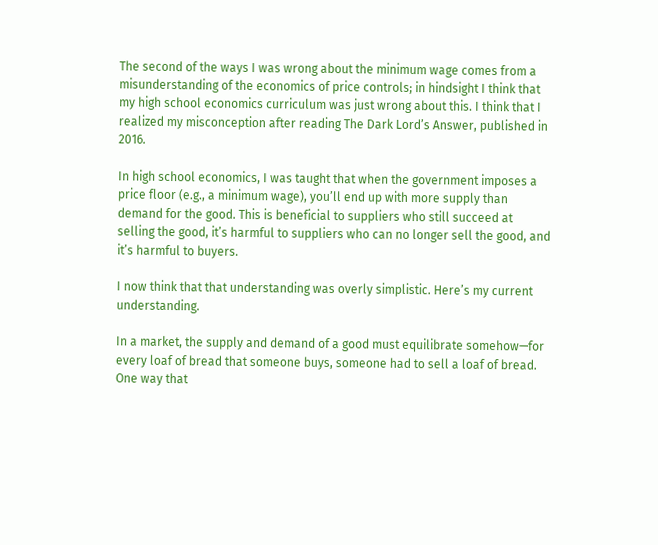The second of the ways I was wrong about the minimum wage comes from a misunderstanding of the economics of price controls; in hindsight I think that my high school economics curriculum was just wrong about this. I think that I realized my misconception after reading The Dark Lord’s Answer, published in 2016.

In high school economics, I was taught that when the government imposes a price floor (e.g., a minimum wage), you’ll end up with more supply than demand for the good. This is beneficial to suppliers who still succeed at selling the good, it’s harmful to suppliers who can no longer sell the good, and it’s harmful to buyers.

I now think that that understanding was overly simplistic. Here’s my current understanding.

In a market, the supply and demand of a good must equilibrate somehow—for every loaf of bread that someone buys, someone had to sell a loaf of bread. One way that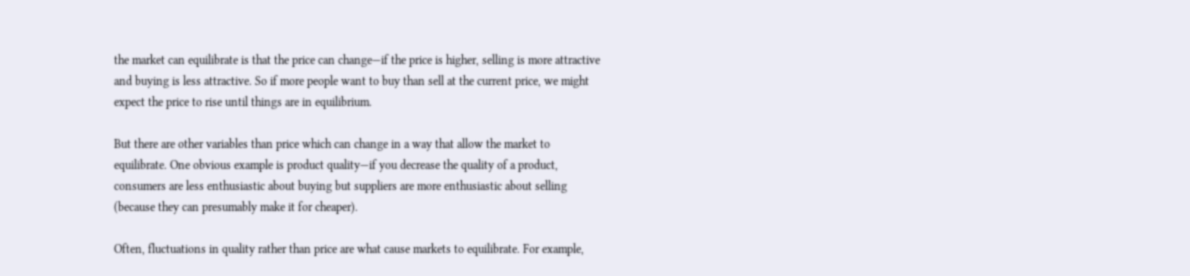the market can equilibrate is that the price can change—if the price is higher, selling is more attractive and buying is less attractive. So if more people want to buy than sell at the current price, we might expect the price to rise until things are in equilibrium.

But there are other variables than price which can change in a way that allow the market to equilibrate. One obvious example is product quality—if you decrease the quality of a product, consumers are less enthusiastic about buying but suppliers are more enthusiastic about selling (because they can presumably make it for cheaper).

Often, fluctuations in quality rather than price are what cause markets to equilibrate. For example,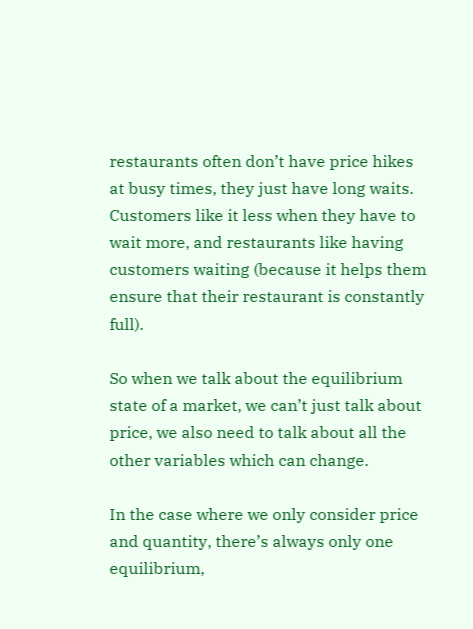restaurants often don’t have price hikes at busy times, they just have long waits. Customers like it less when they have to wait more, and restaurants like having customers waiting (because it helps them ensure that their restaurant is constantly full).

So when we talk about the equilibrium state of a market, we can’t just talk about price, we also need to talk about all the other variables which can change.

In the case where we only consider price and quantity, there’s always only one equilibrium,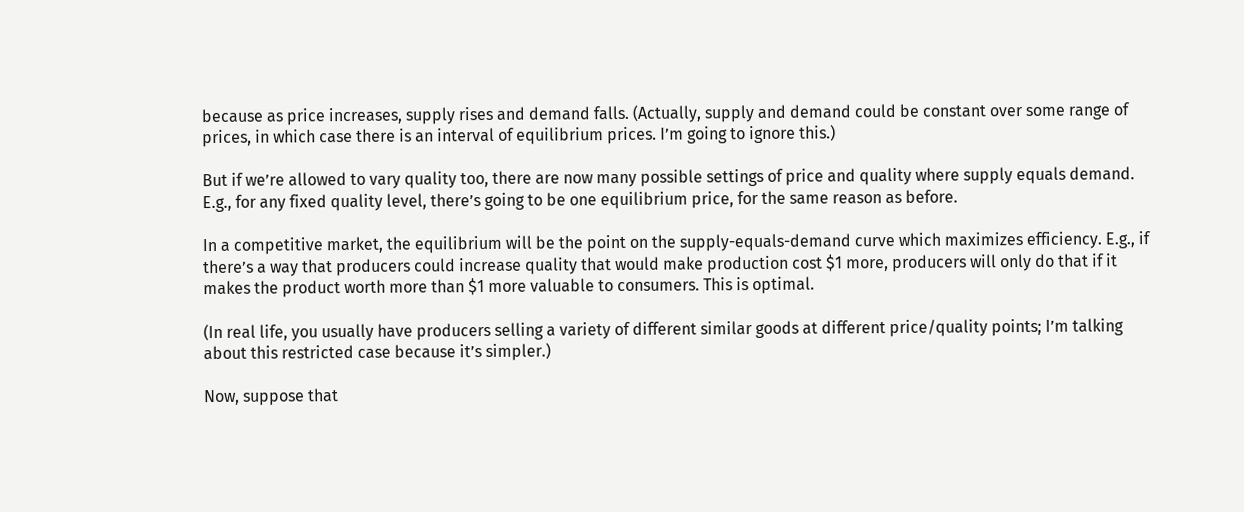because as price increases, supply rises and demand falls. (Actually, supply and demand could be constant over some range of prices, in which case there is an interval of equilibrium prices. I’m going to ignore this.)

But if we’re allowed to vary quality too, there are now many possible settings of price and quality where supply equals demand. E.g., for any fixed quality level, there’s going to be one equilibrium price, for the same reason as before.

In a competitive market, the equilibrium will be the point on the supply-equals-demand curve which maximizes efficiency. E.g., if there’s a way that producers could increase quality that would make production cost $1 more, producers will only do that if it makes the product worth more than $1 more valuable to consumers. This is optimal.

(In real life, you usually have producers selling a variety of different similar goods at different price/quality points; I’m talking about this restricted case because it’s simpler.)

Now, suppose that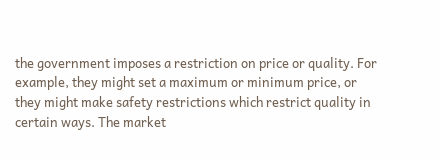the government imposes a restriction on price or quality. For example, they might set a maximum or minimum price, or they might make safety restrictions which restrict quality in certain ways. The market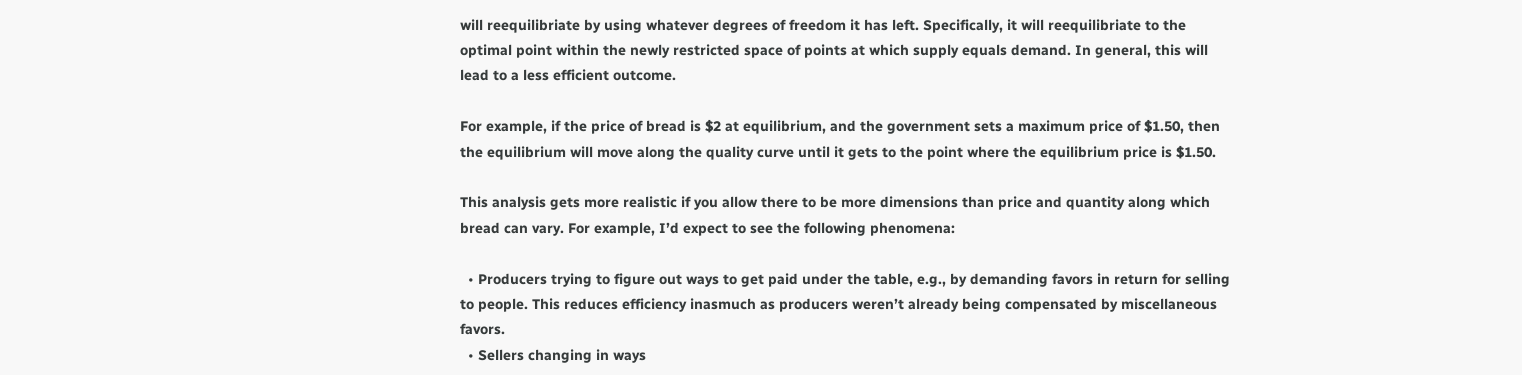will reequilibriate by using whatever degrees of freedom it has left. Specifically, it will reequilibriate to the optimal point within the newly restricted space of points at which supply equals demand. In general, this will lead to a less efficient outcome.

For example, if the price of bread is $2 at equilibrium, and the government sets a maximum price of $1.50, then the equilibrium will move along the quality curve until it gets to the point where the equilibrium price is $1.50.

This analysis gets more realistic if you allow there to be more dimensions than price and quantity along which bread can vary. For example, I’d expect to see the following phenomena:

  • Producers trying to figure out ways to get paid under the table, e.g., by demanding favors in return for selling to people. This reduces efficiency inasmuch as producers weren’t already being compensated by miscellaneous favors.
  • Sellers changing in ways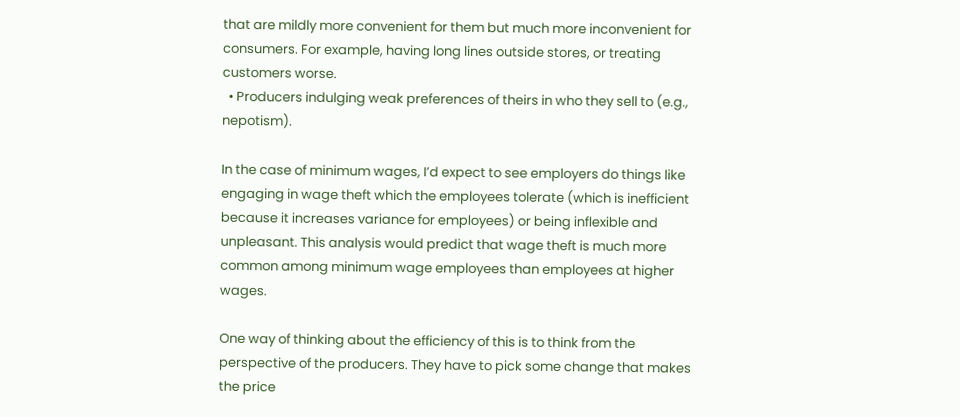that are mildly more convenient for them but much more inconvenient for consumers. For example, having long lines outside stores, or treating customers worse.
  • Producers indulging weak preferences of theirs in who they sell to (e.g., nepotism).

In the case of minimum wages, I’d expect to see employers do things like engaging in wage theft which the employees tolerate (which is inefficient because it increases variance for employees) or being inflexible and unpleasant. This analysis would predict that wage theft is much more common among minimum wage employees than employees at higher wages.

One way of thinking about the efficiency of this is to think from the perspective of the producers. They have to pick some change that makes the price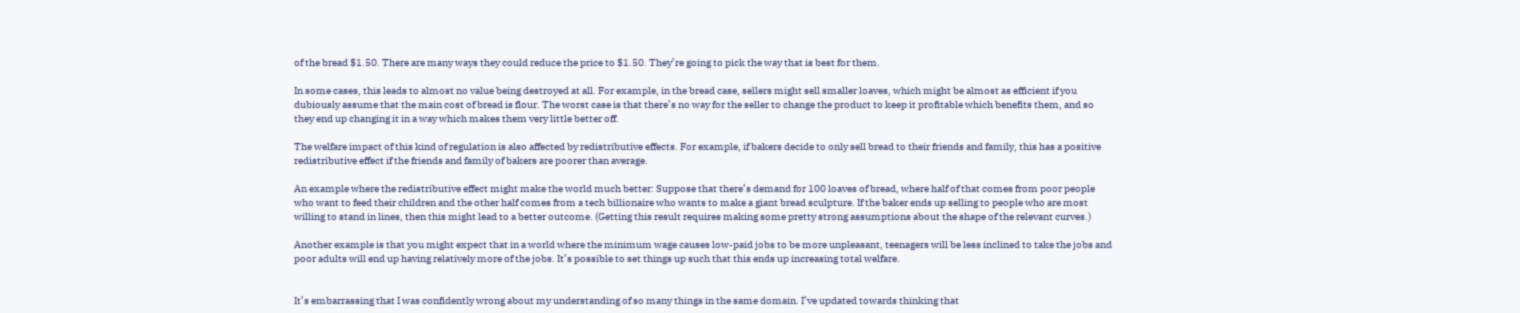of the bread $1.50. There are many ways they could reduce the price to $1.50. They’re going to pick the way that is best for them.

In some cases, this leads to almost no value being destroyed at all. For example, in the bread case, sellers might sell smaller loaves, which might be almost as efficient if you dubiously assume that the main cost of bread is flour. The worst case is that there’s no way for the seller to change the product to keep it profitable which benefits them, and so they end up changing it in a way which makes them very little better off.

The welfare impact of this kind of regulation is also affected by redistributive effects. For example, if bakers decide to only sell bread to their friends and family, this has a positive redistributive effect if the friends and family of bakers are poorer than average.

An example where the redistributive effect might make the world much better: Suppose that there’s demand for 100 loaves of bread, where half of that comes from poor people who want to feed their children and the other half comes from a tech billionaire who wants to make a giant bread sculpture. If the baker ends up selling to people who are most willing to stand in lines, then this might lead to a better outcome. (Getting this result requires making some pretty strong assumptions about the shape of the relevant curves.)

Another example is that you might expect that in a world where the minimum wage causes low-paid jobs to be more unpleasant, teenagers will be less inclined to take the jobs and poor adults will end up having relatively more of the jobs. It’s possible to set things up such that this ends up increasing total welfare.


It’s embarrassing that I was confidently wrong about my understanding of so many things in the same domain. I’ve updated towards thinking that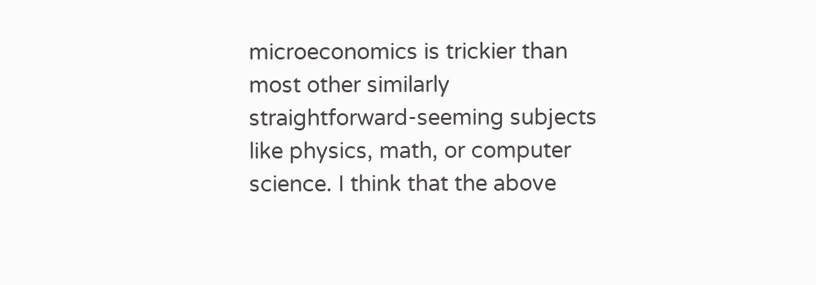microeconomics is trickier than most other similarly straightforward-seeming subjects like physics, math, or computer science. I think that the above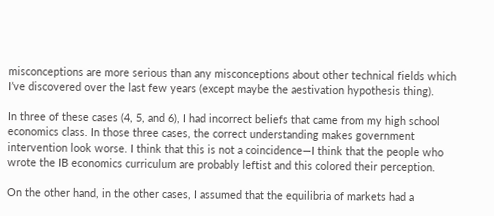misconceptions are more serious than any misconceptions about other technical fields which I’ve discovered over the last few years (except maybe the aestivation hypothesis thing).

In three of these cases (4, 5, and 6), I had incorrect beliefs that came from my high school economics class. In those three cases, the correct understanding makes government intervention look worse. I think that this is not a coincidence—I think that the people who wrote the IB economics curriculum are probably leftist and this colored their perception.

On the other hand, in the other cases, I assumed that the equilibria of markets had a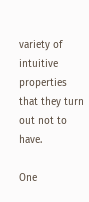variety of intuitive properties that they turn out not to have.

One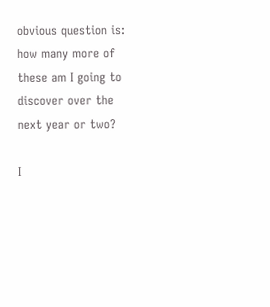obvious question is: how many more of these am I going to discover over the next year or two?

I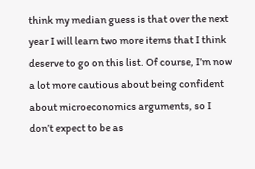think my median guess is that over the next year I will learn two more items that I think deserve to go on this list. Of course, I’m now a lot more cautious about being confident about microeconomics arguments, so I don’t expect to be as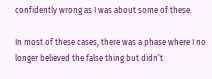confidently wrong as I was about some of these.

In most of these cases, there was a phase where I no longer believed the false thing but didn’t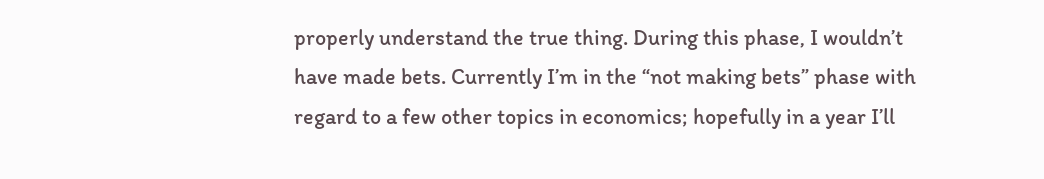properly understand the true thing. During this phase, I wouldn’t have made bets. Currently I’m in the “not making bets” phase with regard to a few other topics in economics; hopefully in a year I’ll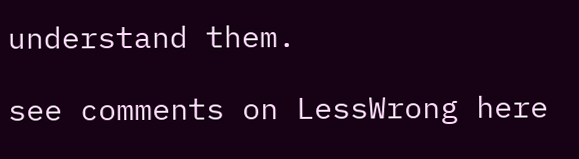understand them.

see comments on LessWrong here